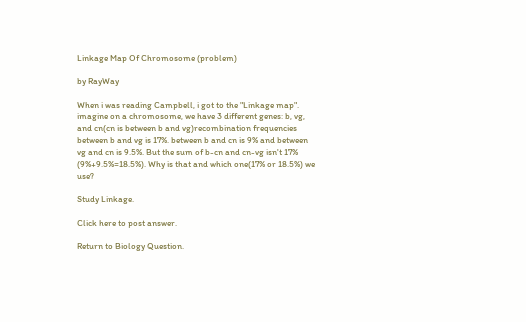Linkage Map Of Chromosome (problem)

by RayWay

When i was reading Campbell, i got to the "Linkage map". imagine on a chromosome, we have 3 different genes: b, vg, and cn(cn is between b and vg)recombination frequencies between b and vg is 17%. between b and cn is 9% and between vg and cn is 9.5%. But the sum of b-cn and cn-vg isn't 17% (9%+9.5%=18.5%). Why is that and which one(17% or 18.5%) we use?

Study Linkage.

Click here to post answer.

Return to Biology Question.